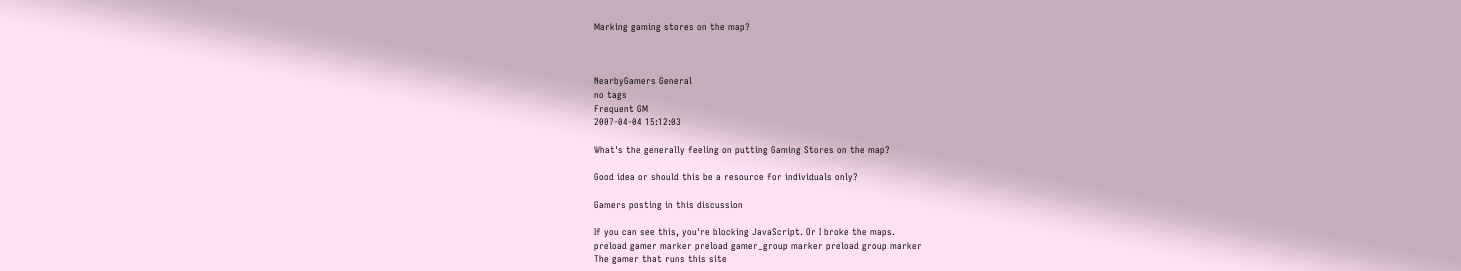Marking gaming stores on the map?



NearbyGamers General
no tags
Frequent GM
2007-04-04 15:12:03

What's the generally feeling on putting Gaming Stores on the map?

Good idea or should this be a resource for individuals only?

Gamers posting in this discussion

If you can see this, you're blocking JavaScript. Or I broke the maps.
preload gamer marker preload gamer_group marker preload group marker
The gamer that runs this site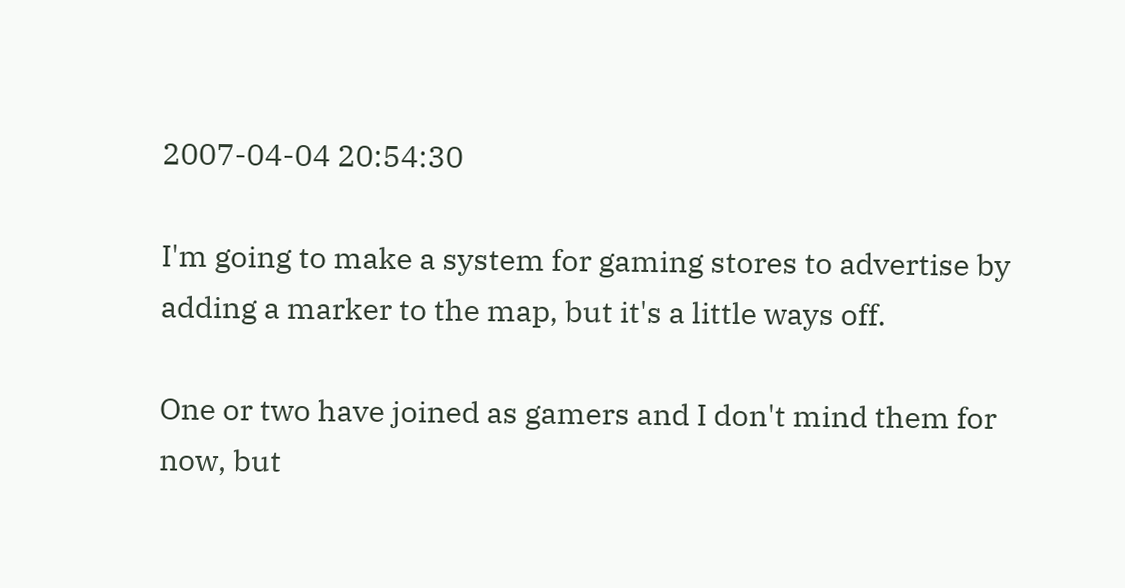2007-04-04 20:54:30

I'm going to make a system for gaming stores to advertise by adding a marker to the map, but it's a little ways off.

One or two have joined as gamers and I don't mind them for now, but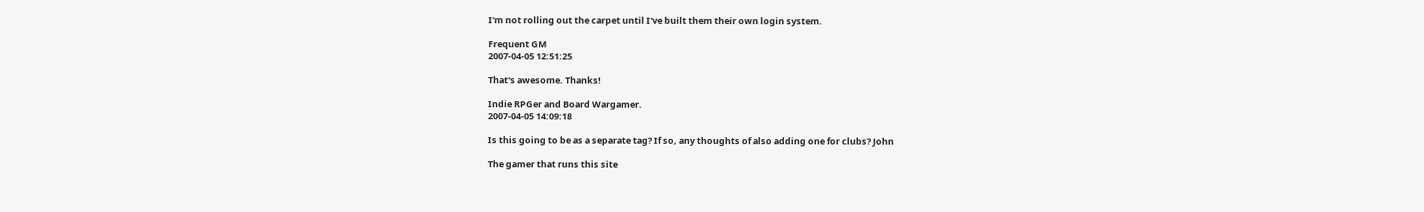I'm not rolling out the carpet until I've built them their own login system.

Frequent GM
2007-04-05 12:51:25

That's awesome. Thanks!

Indie RPGer and Board Wargamer.
2007-04-05 14:09:18

Is this going to be as a separate tag? If so, any thoughts of also adding one for clubs? John

The gamer that runs this site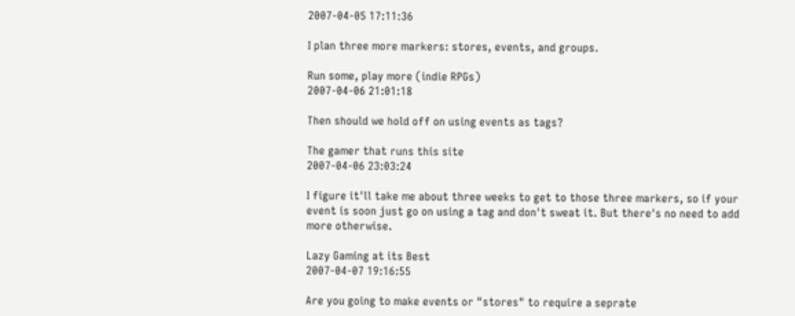2007-04-05 17:11:36

I plan three more markers: stores, events, and groups.

Run some, play more (indie RPGs)
2007-04-06 21:01:18

Then should we hold off on using events as tags?

The gamer that runs this site
2007-04-06 23:03:24

I figure it'll take me about three weeks to get to those three markers, so if your event is soon just go on using a tag and don't sweat it. But there's no need to add more otherwise.

Lazy Gaming at its Best
2007-04-07 19:16:55

Are you going to make events or "stores" to require a seprate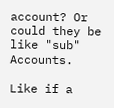account? Or could they be like "sub" Accounts.

Like if a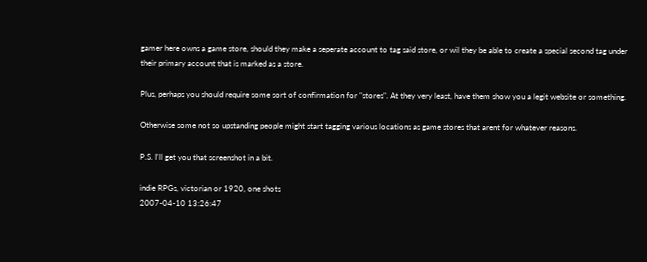gamer here owns a game store, should they make a seperate account to tag said store, or wil they be able to create a special second tag under their primary account that is marked as a store.

Plus, perhaps you should require some sort of confirmation for "stores". At they very least, have them show you a legit website or something.

Otherwise some not so upstanding people might start tagging various locations as game stores that arent for whatever reasons.

P.S. I'll get you that screenshot in a bit.

indie RPGs, victorian or 1920, one shots
2007-04-10 13:26:47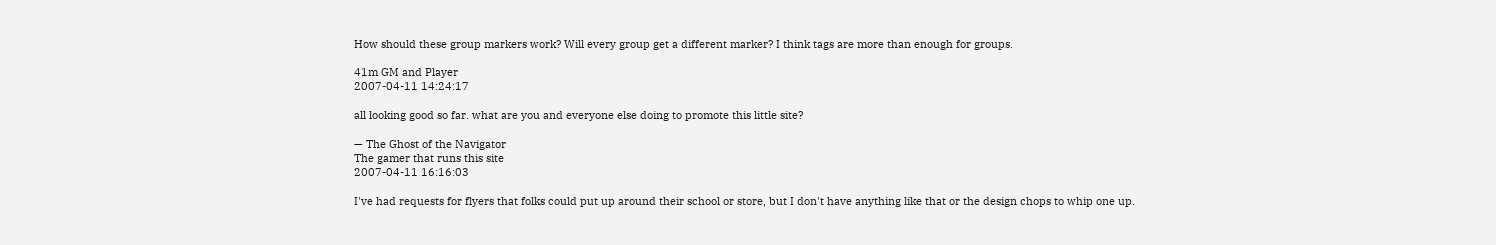How should these group markers work? Will every group get a different marker? I think tags are more than enough for groups.

41m GM and Player
2007-04-11 14:24:17

all looking good so far. what are you and everyone else doing to promote this little site?

— The Ghost of the Navigator
The gamer that runs this site
2007-04-11 16:16:03

I've had requests for flyers that folks could put up around their school or store, but I don't have anything like that or the design chops to whip one up.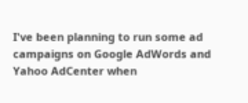I've been planning to run some ad campaigns on Google AdWords and Yahoo AdCenter when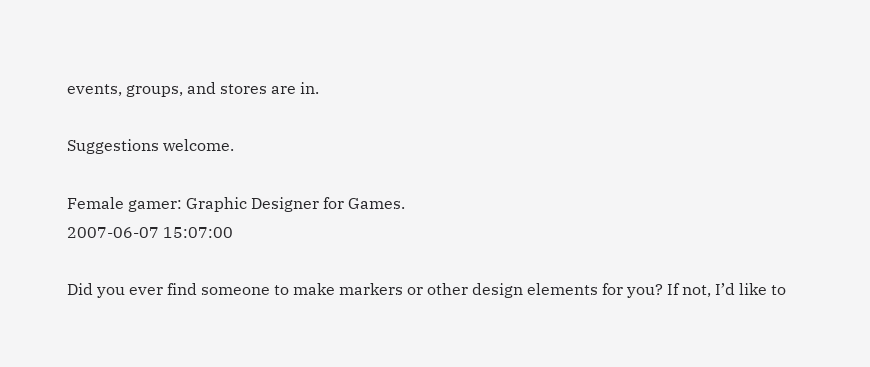events, groups, and stores are in.

Suggestions welcome.

Female gamer: Graphic Designer for Games.
2007-06-07 15:07:00

Did you ever find someone to make markers or other design elements for you? If not, I’d like to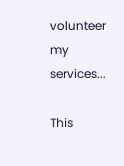volunteer my services...

This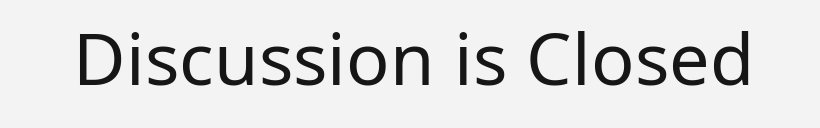Discussion is Closed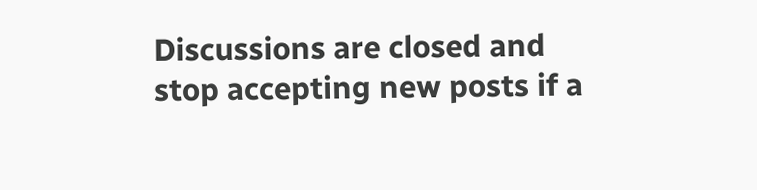Discussions are closed and stop accepting new posts if a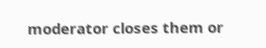moderator closes them or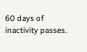60 days of inactivity passes.